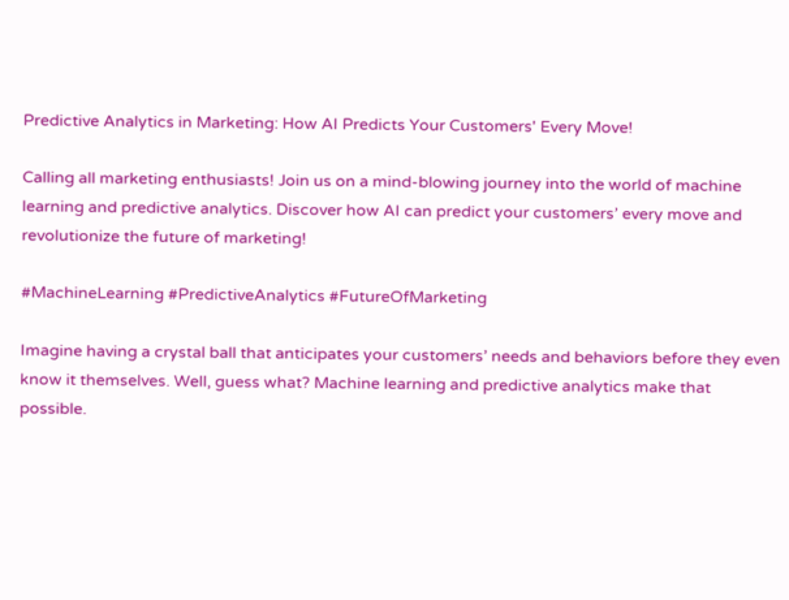Predictive Analytics in Marketing: How AI Predicts Your Customers' Every Move!

Calling all marketing enthusiasts! Join us on a mind-blowing journey into the world of machine learning and predictive analytics. Discover how AI can predict your customers’ every move and revolutionize the future of marketing!

#MachineLearning #PredictiveAnalytics #FutureOfMarketing

Imagine having a crystal ball that anticipates your customers’ needs and behaviors before they even know it themselves. Well, guess what? Machine learning and predictive analytics make that possible.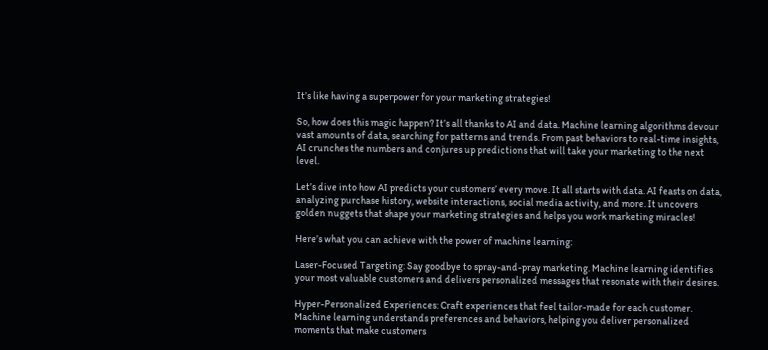It’s like having a superpower for your marketing strategies!

So, how does this magic happen? It’s all thanks to AI and data. Machine learning algorithms devour vast amounts of data, searching for patterns and trends. From past behaviors to real-time insights, AI crunches the numbers and conjures up predictions that will take your marketing to the next level.

Let’s dive into how AI predicts your customers’ every move. It all starts with data. AI feasts on data, analyzing purchase history, website interactions, social media activity, and more. It uncovers golden nuggets that shape your marketing strategies and helps you work marketing miracles!

Here’s what you can achieve with the power of machine learning:

Laser-Focused Targeting: Say goodbye to spray-and-pray marketing. Machine learning identifies your most valuable customers and delivers personalized messages that resonate with their desires.

Hyper-Personalized Experiences: Craft experiences that feel tailor-made for each customer. Machine learning understands preferences and behaviors, helping you deliver personalized moments that make customers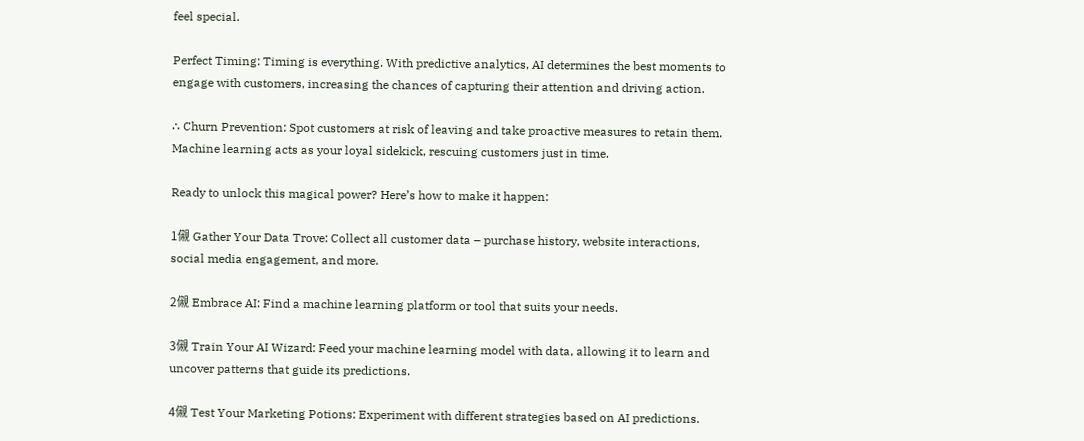feel special.

Perfect Timing: Timing is everything. With predictive analytics, AI determines the best moments to engage with customers, increasing the chances of capturing their attention and driving action.

∴ Churn Prevention: Spot customers at risk of leaving and take proactive measures to retain them. Machine learning acts as your loyal sidekick, rescuing customers just in time.

Ready to unlock this magical power? Here’s how to make it happen:

1儭 Gather Your Data Trove: Collect all customer data – purchase history, website interactions, social media engagement, and more.

2儭 Embrace AI: Find a machine learning platform or tool that suits your needs.

3儭 Train Your AI Wizard: Feed your machine learning model with data, allowing it to learn and uncover patterns that guide its predictions.

4儭 Test Your Marketing Potions: Experiment with different strategies based on AI predictions.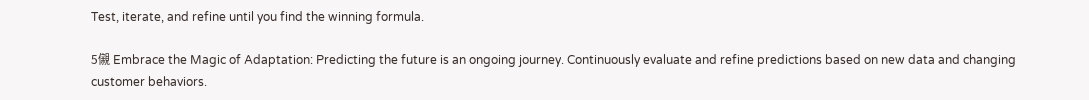Test, iterate, and refine until you find the winning formula.

5儭 Embrace the Magic of Adaptation: Predicting the future is an ongoing journey. Continuously evaluate and refine predictions based on new data and changing customer behaviors.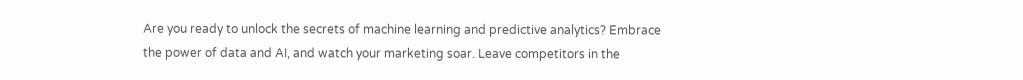Are you ready to unlock the secrets of machine learning and predictive analytics? Embrace the power of data and AI, and watch your marketing soar. Leave competitors in the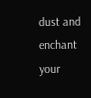dust and enchant your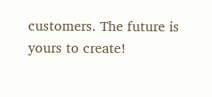customers. The future is yours to create!